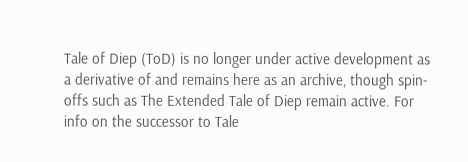Tale of Diep (ToD) is no longer under active development as a derivative of and remains here as an archive, though spin-offs such as The Extended Tale of Diep remain active. For info on the successor to Tale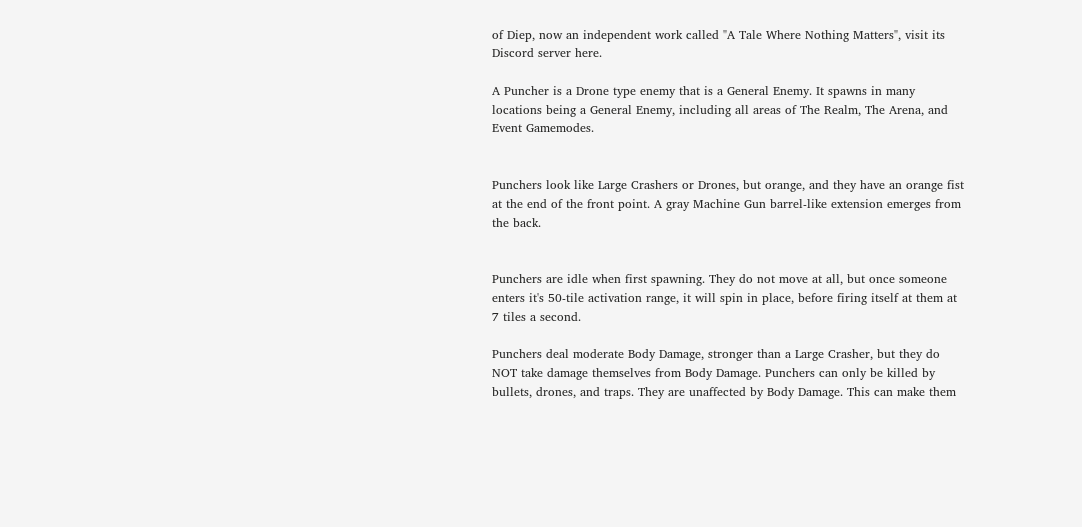of Diep, now an independent work called "A Tale Where Nothing Matters", visit its Discord server here.

A Puncher is a Drone type enemy that is a General Enemy. It spawns in many locations being a General Enemy, including all areas of The Realm, The Arena, and Event Gamemodes.


Punchers look like Large Crashers or Drones, but orange, and they have an orange fist at the end of the front point. A gray Machine Gun barrel-like extension emerges from the back.


Punchers are idle when first spawning. They do not move at all, but once someone enters it's 50-tile activation range, it will spin in place, before firing itself at them at 7 tiles a second.

Punchers deal moderate Body Damage, stronger than a Large Crasher, but they do NOT take damage themselves from Body Damage. Punchers can only be killed by bullets, drones, and traps. They are unaffected by Body Damage. This can make them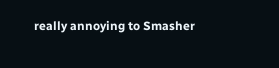really annoying to Smasher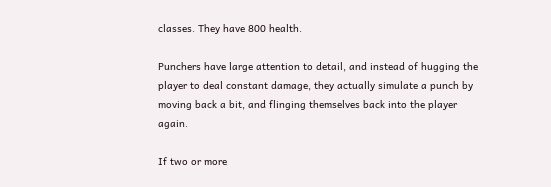classes. They have 800 health.

Punchers have large attention to detail, and instead of hugging the player to deal constant damage, they actually simulate a punch by moving back a bit, and flinging themselves back into the player again.

If two or more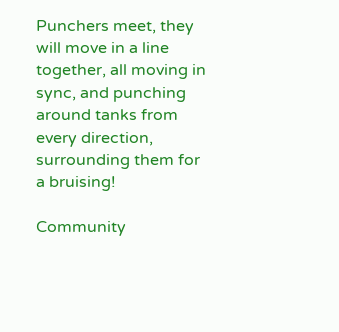Punchers meet, they will move in a line together, all moving in sync, and punching around tanks from every direction, surrounding them for a bruising!

Community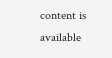content is available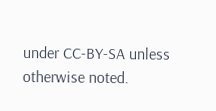under CC-BY-SA unless otherwise noted.